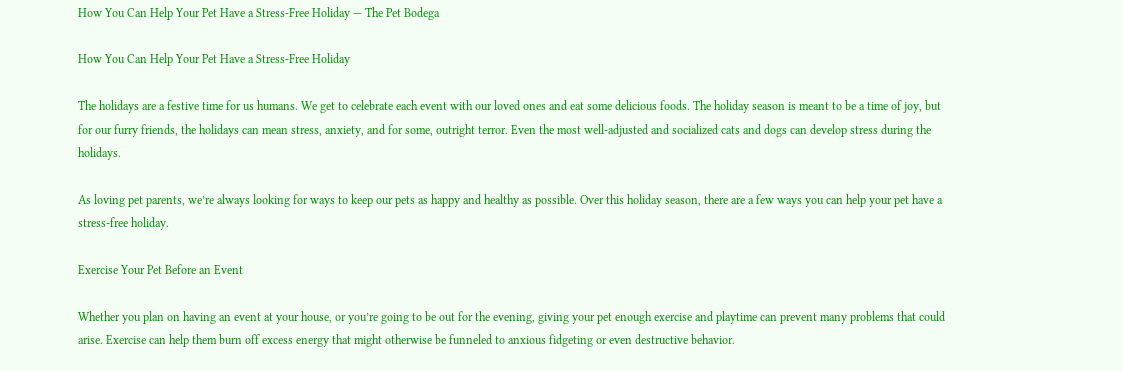How You Can Help Your Pet Have a Stress-Free Holiday — The Pet Bodega

How You Can Help Your Pet Have a Stress-Free Holiday

The holidays are a festive time for us humans. We get to celebrate each event with our loved ones and eat some delicious foods. The holiday season is meant to be a time of joy, but for our furry friends, the holidays can mean stress, anxiety, and for some, outright terror. Even the most well-adjusted and socialized cats and dogs can develop stress during the holidays.

As loving pet parents, we’re always looking for ways to keep our pets as happy and healthy as possible. Over this holiday season, there are a few ways you can help your pet have a stress-free holiday.

Exercise Your Pet Before an Event

Whether you plan on having an event at your house, or you’re going to be out for the evening, giving your pet enough exercise and playtime can prevent many problems that could arise. Exercise can help them burn off excess energy that might otherwise be funneled to anxious fidgeting or even destructive behavior.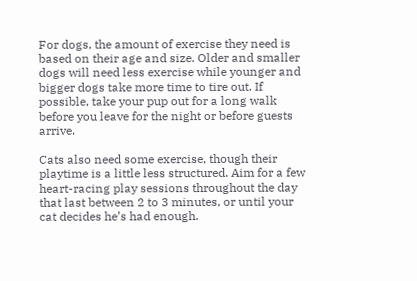For dogs, the amount of exercise they need is based on their age and size. Older and smaller dogs will need less exercise while younger and bigger dogs take more time to tire out. If possible, take your pup out for a long walk before you leave for the night or before guests arrive.

Cats also need some exercise, though their playtime is a little less structured. Aim for a few heart-racing play sessions throughout the day that last between 2 to 3 minutes, or until your cat decides he’s had enough.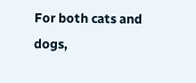For both cats and dogs,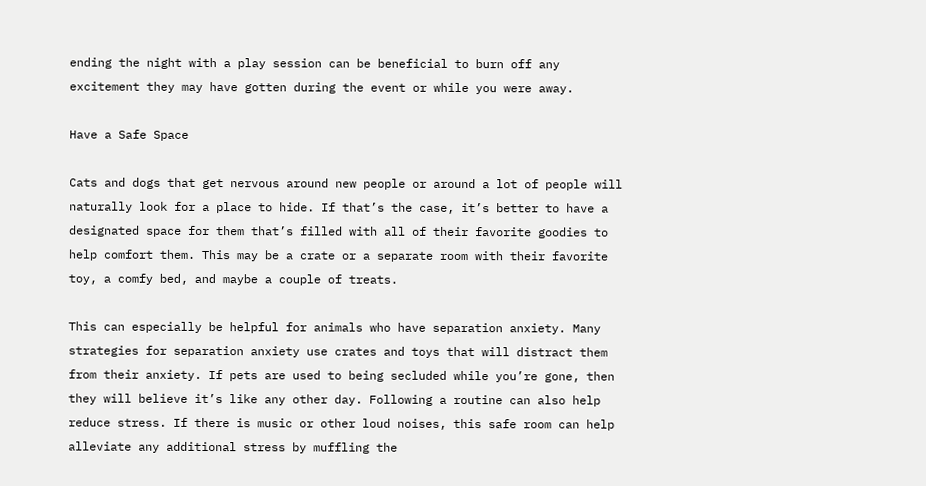ending the night with a play session can be beneficial to burn off any excitement they may have gotten during the event or while you were away.

Have a Safe Space

Cats and dogs that get nervous around new people or around a lot of people will naturally look for a place to hide. If that’s the case, it’s better to have a designated space for them that’s filled with all of their favorite goodies to help comfort them. This may be a crate or a separate room with their favorite toy, a comfy bed, and maybe a couple of treats.

This can especially be helpful for animals who have separation anxiety. Many strategies for separation anxiety use crates and toys that will distract them from their anxiety. If pets are used to being secluded while you’re gone, then they will believe it’s like any other day. Following a routine can also help reduce stress. If there is music or other loud noises, this safe room can help alleviate any additional stress by muffling the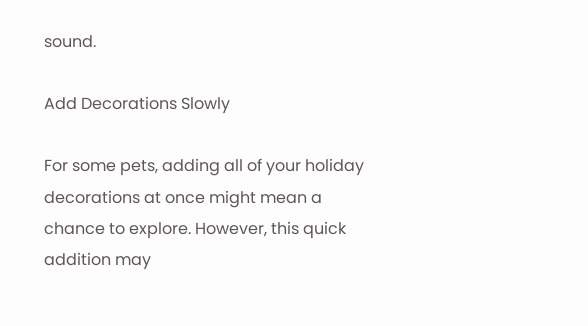sound.

Add Decorations Slowly

For some pets, adding all of your holiday decorations at once might mean a chance to explore. However, this quick addition may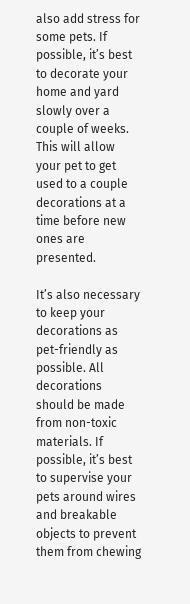also add stress for some pets. If possible, it’s best to decorate your home and yard slowly over a couple of weeks. This will allow your pet to get used to a couple decorations at a time before new ones are presented.

It’s also necessary to keep your decorations as pet-friendly as possible. All decorations should be made from non-toxic materials. If possible, it’s best to supervise your pets around wires and breakable objects to prevent them from chewing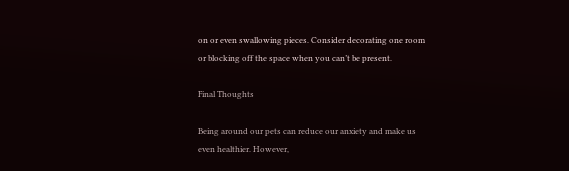on or even swallowing pieces. Consider decorating one room or blocking off the space when you can’t be present.

Final Thoughts

Being around our pets can reduce our anxiety and make us even healthier. However,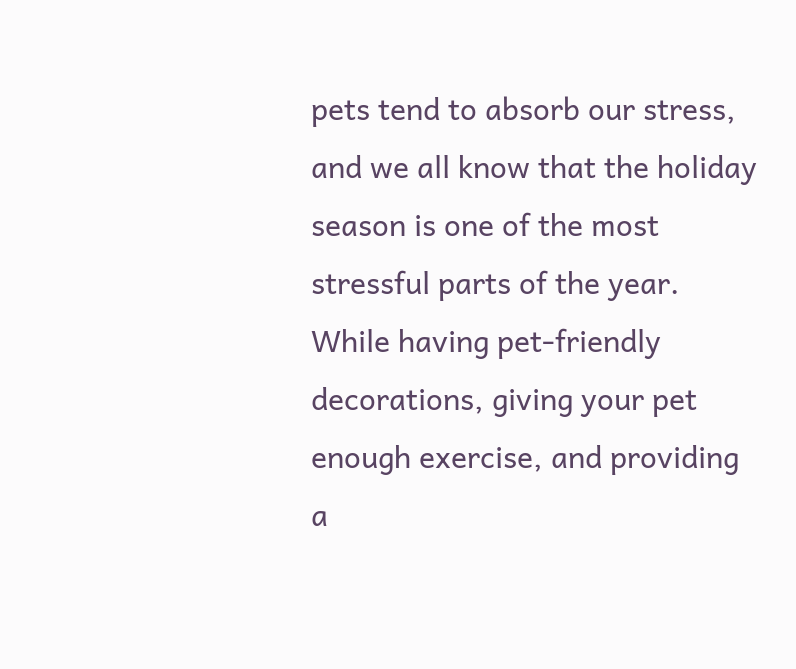pets tend to absorb our stress, and we all know that the holiday season is one of the most stressful parts of the year. While having pet-friendly decorations, giving your pet enough exercise, and providing a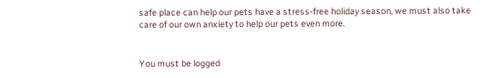safe place can help our pets have a stress-free holiday season, we must also take care of our own anxiety to help our pets even more.


You must be logged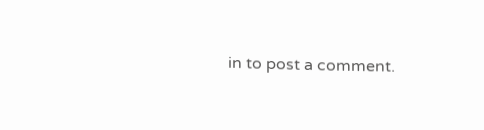in to post a comment.